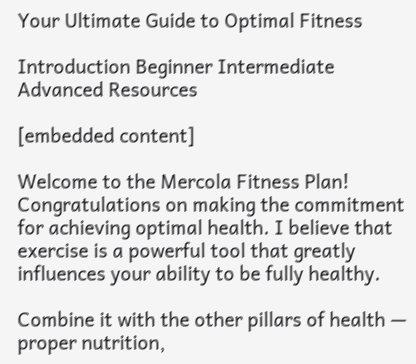Your Ultimate Guide to Optimal Fitness

Introduction Beginner Intermediate Advanced Resources

[embedded content]

Welcome to the Mercola Fitness Plan! Congratulations on making the commitment for achieving optimal health. I believe that exercise is a powerful tool that greatly influences your ability to be fully healthy.

Combine it with the other pillars of health — proper nutrition,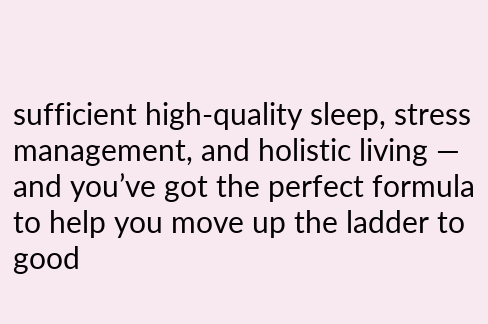sufficient high-quality sleep, stress management, and holistic living — and you’ve got the perfect formula to help you move up the ladder to good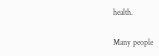health.

Many people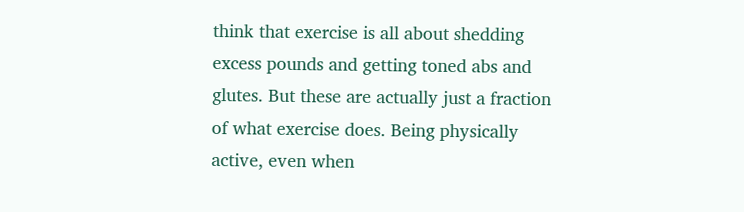think that exercise is all about shedding excess pounds and getting toned abs and glutes. But these are actually just a fraction of what exercise does. Being physically active, even when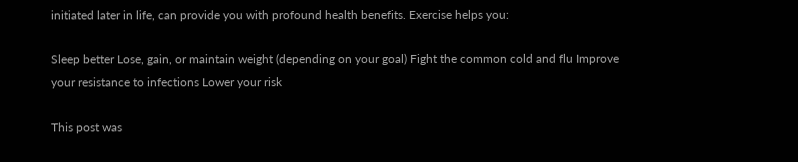initiated later in life, can provide you with profound health benefits. Exercise helps you:

Sleep better Lose, gain, or maintain weight (depending on your goal) Fight the common cold and flu Improve your resistance to infections Lower your risk

This post was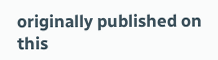originally published on this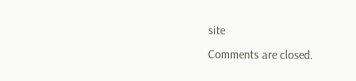site
Comments are closed.